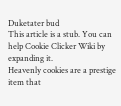Duketater bud
This article is a stub. You can help Cookie Clicker Wiki by expanding it.
Heavenly cookies are a prestige item that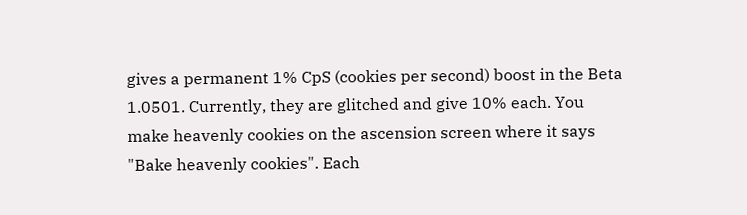gives a permanent 1% CpS (cookies per second) boost in the Beta 1.0501. Currently, they are glitched and give 10% each. You make heavenly cookies on the ascension screen where it says "Bake heavenly cookies". Each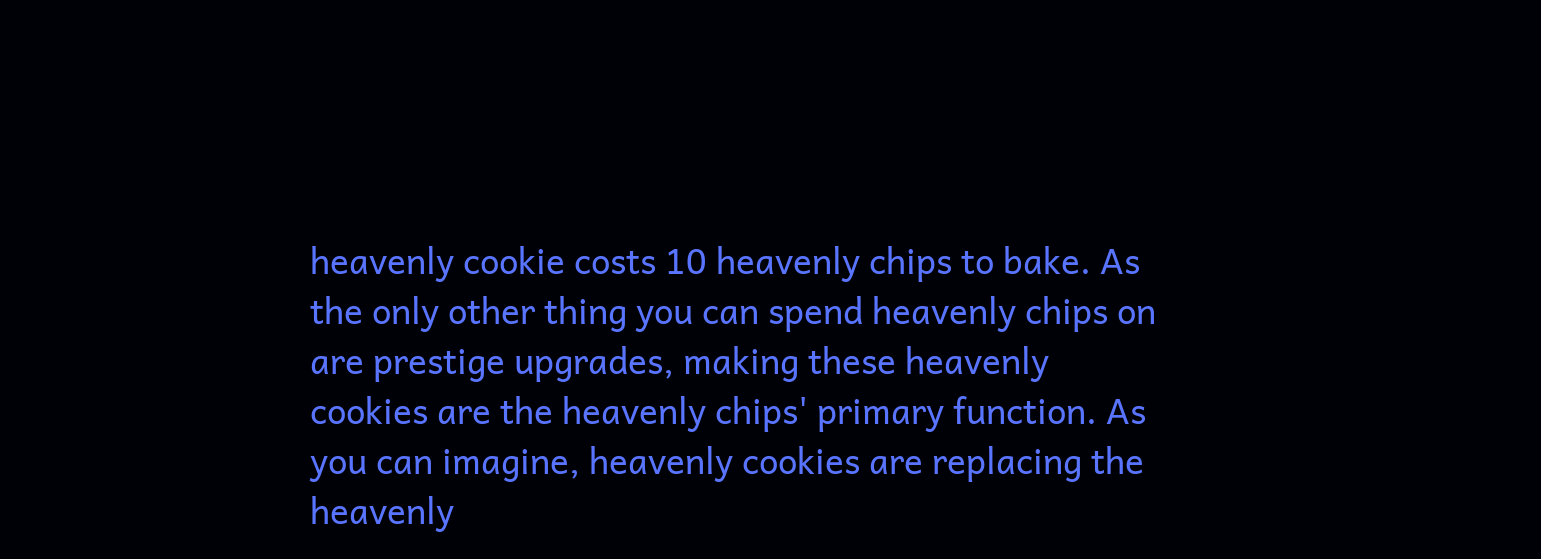heavenly cookie costs 10 heavenly chips to bake. As the only other thing you can spend heavenly chips on are prestige upgrades, making these heavenly cookies are the heavenly chips' primary function. As you can imagine, heavenly cookies are replacing the heavenly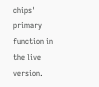chips' primary function in the live version.